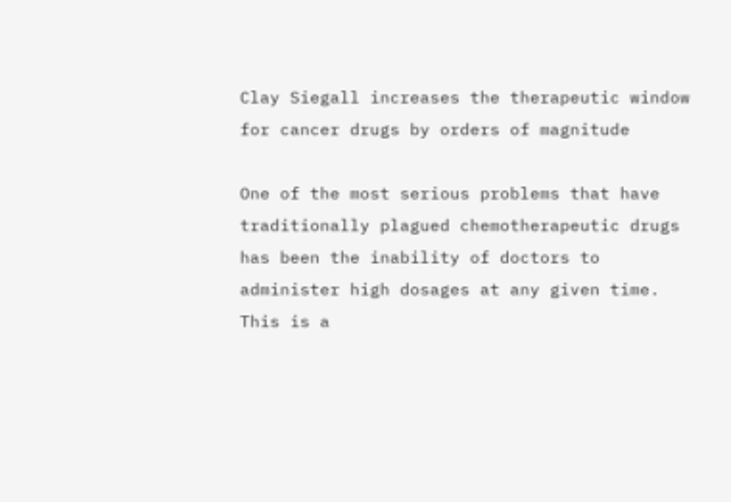Clay Siegall increases the therapeutic window for cancer drugs by orders of magnitude

One of the most serious problems that have traditionally plagued chemotherapeutic drugs has been the inability of doctors to administer high dosages at any given time. This is a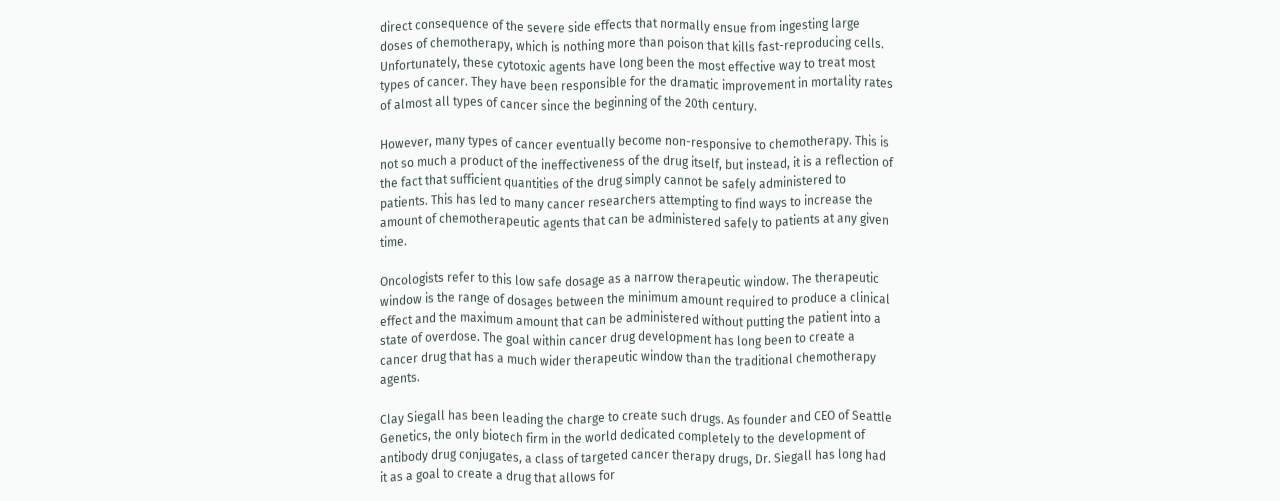direct consequence of the severe side effects that normally ensue from ingesting large doses of chemotherapy, which is nothing more than poison that kills fast-reproducing cells. Unfortunately, these cytotoxic agents have long been the most effective way to treat most types of cancer. They have been responsible for the dramatic improvement in mortality rates of almost all types of cancer since the beginning of the 20th century.

However, many types of cancer eventually become non-responsive to chemotherapy. This is not so much a product of the ineffectiveness of the drug itself, but instead, it is a reflection of the fact that sufficient quantities of the drug simply cannot be safely administered to patients. This has led to many cancer researchers attempting to find ways to increase the amount of chemotherapeutic agents that can be administered safely to patients at any given time.

Oncologists refer to this low safe dosage as a narrow therapeutic window. The therapeutic window is the range of dosages between the minimum amount required to produce a clinical effect and the maximum amount that can be administered without putting the patient into a state of overdose. The goal within cancer drug development has long been to create a cancer drug that has a much wider therapeutic window than the traditional chemotherapy agents.

Clay Siegall has been leading the charge to create such drugs. As founder and CEO of Seattle Genetics, the only biotech firm in the world dedicated completely to the development of antibody drug conjugates, a class of targeted cancer therapy drugs, Dr. Siegall has long had it as a goal to create a drug that allows for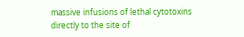massive infusions of lethal cytotoxins directly to the site of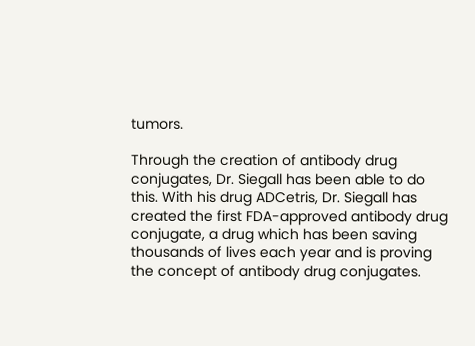tumors.

Through the creation of antibody drug conjugates, Dr. Siegall has been able to do this. With his drug ADCetris, Dr. Siegall has created the first FDA-approved antibody drug conjugate, a drug which has been saving thousands of lives each year and is proving the concept of antibody drug conjugates.